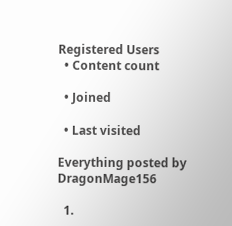Registered Users
  • Content count

  • Joined

  • Last visited

Everything posted by DragonMage156

  1.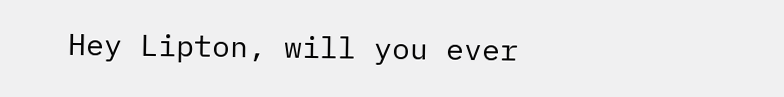Hey Lipton, will you ever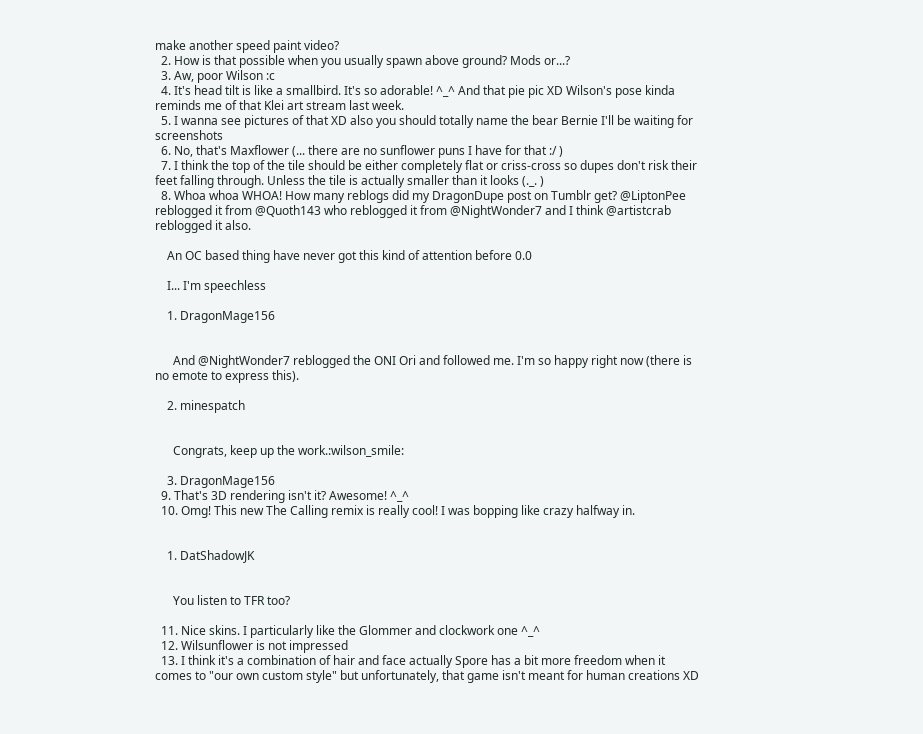make another speed paint video?
  2. How is that possible when you usually spawn above ground? Mods or...?
  3. Aw, poor Wilson :c
  4. It's head tilt is like a smallbird. It's so adorable! ^_^ And that pie pic XD Wilson's pose kinda reminds me of that Klei art stream last week.
  5. I wanna see pictures of that XD also you should totally name the bear Bernie I'll be waiting for screenshots
  6. No, that's Maxflower (... there are no sunflower puns I have for that :/ )
  7. I think the top of the tile should be either completely flat or criss-cross so dupes don't risk their feet falling through. Unless the tile is actually smaller than it looks (._. )
  8. Whoa whoa WHOA! How many reblogs did my DragonDupe post on Tumblr get? @LiptonPee reblogged it from @Quoth143 who reblogged it from @NightWonder7 and I think @artistcrab reblogged it also.

    An OC based thing have never got this kind of attention before 0.0

    I... I'm speechless

    1. DragonMage156


      And @NightWonder7 reblogged the ONI Ori and followed me. I'm so happy right now (there is no emote to express this).

    2. minespatch


      Congrats, keep up the work.:wilson_smile:

    3. DragonMage156
  9. That's 3D rendering isn't it? Awesome! ^_^
  10. Omg! This new The Calling remix is really cool! I was bopping like crazy halfway in.


    1. DatShadowJK


      You listen to TFR too?

  11. Nice skins. I particularly like the Glommer and clockwork one ^_^
  12. Wilsunflower is not impressed
  13. I think it's a combination of hair and face actually Spore has a bit more freedom when it comes to "our own custom style" but unfortunately, that game isn't meant for human creations XD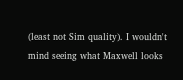(least not Sim quality). I wouldn't mind seeing what Maxwell looks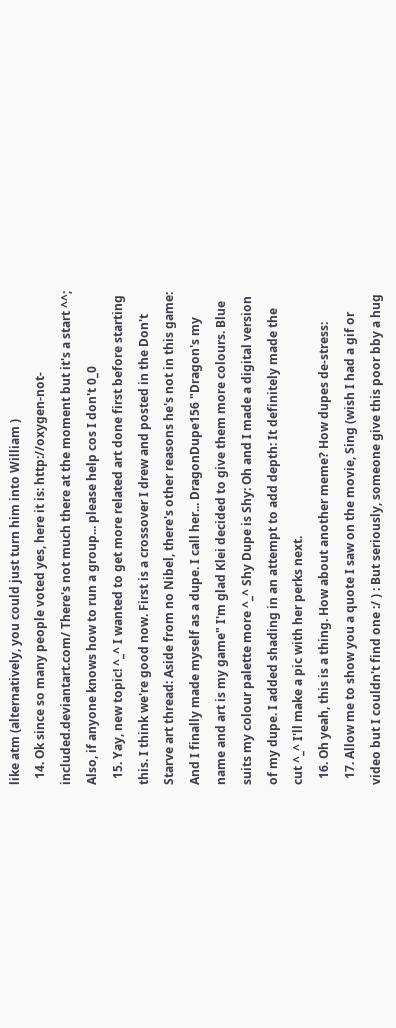like atm (alternatively, you could just turn him into William )
  14. Ok since so many people voted yes, here it is: http://oxygen-not-included.deviantart.com/ There's not much there at the moment but it's a start ^^; Also, if anyone knows how to run a group... please help cos I don't 0_0
  15. Yay, new topic! ^_^ I wanted to get more related art done first before starting this. I think we're good now. First is a crossover I drew and posted in the Don't Starve art thread: Aside from no Nibel, there's other reasons he's not in this game: And I finally made myself as a dupe. I call her... DragonDupe156 "Dragon's my name and art is my game" I'm glad Klei decided to give them more colours. Blue suits my colour palette more ^_^ Shy Dupe is Shy: Oh and I made a digital version of my dupe. I added shading in an attempt to add depth: It definitely made the cut ^_^ I'll make a pic with her perks next.
  16. Oh yeah, this is a thing. How about another meme? How dupes de-stress:
  17. Allow me to show you a quote I saw on the movie, Sing (wish I had a gif or video but I couldn't find one :/ ) : But seriously, someone give this poor bby a hug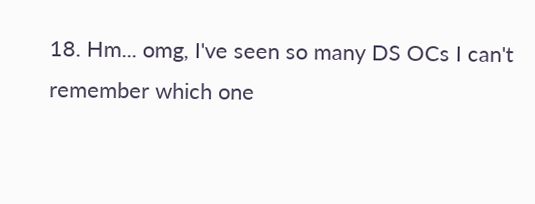18. Hm... omg, I've seen so many DS OCs I can't remember which one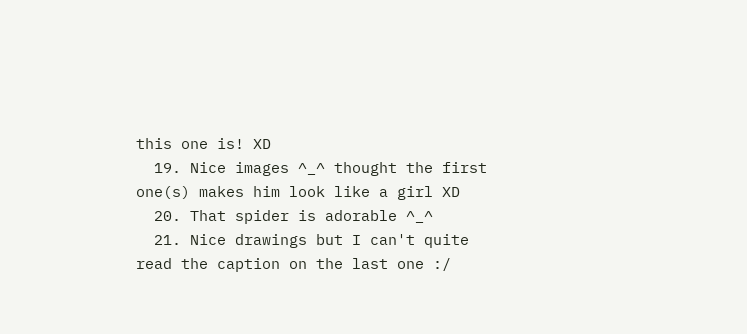this one is! XD
  19. Nice images ^_^ thought the first one(s) makes him look like a girl XD
  20. That spider is adorable ^_^
  21. Nice drawings but I can't quite read the caption on the last one :/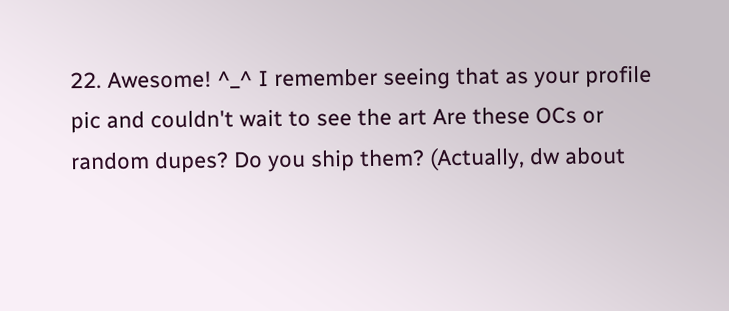22. Awesome! ^_^ I remember seeing that as your profile pic and couldn't wait to see the art Are these OCs or random dupes? Do you ship them? (Actually, dw about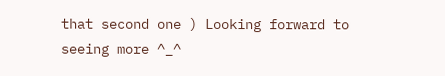that second one ) Looking forward to seeing more ^_^